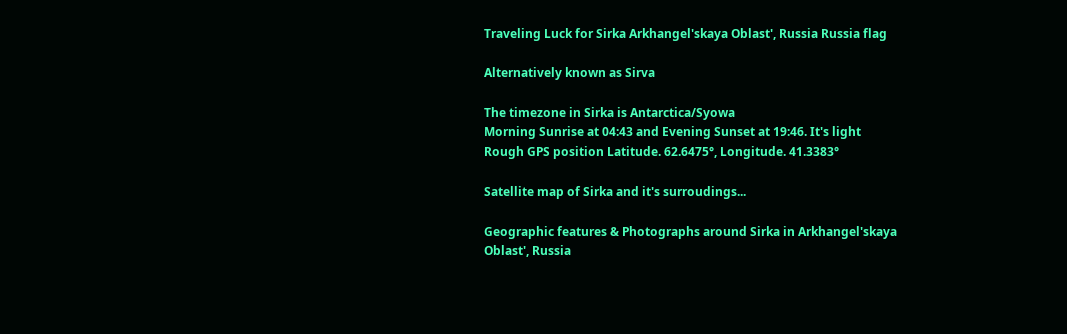Traveling Luck for Sirka Arkhangel'skaya Oblast', Russia Russia flag

Alternatively known as Sirva

The timezone in Sirka is Antarctica/Syowa
Morning Sunrise at 04:43 and Evening Sunset at 19:46. It's light
Rough GPS position Latitude. 62.6475°, Longitude. 41.3383°

Satellite map of Sirka and it's surroudings...

Geographic features & Photographs around Sirka in Arkhangel'skaya Oblast', Russia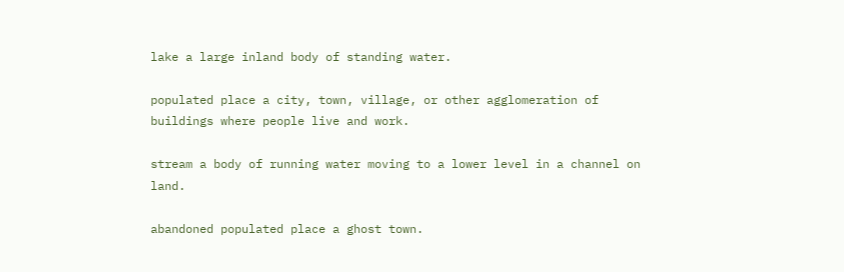lake a large inland body of standing water.

populated place a city, town, village, or other agglomeration of buildings where people live and work.

stream a body of running water moving to a lower level in a channel on land.

abandoned populated place a ghost town.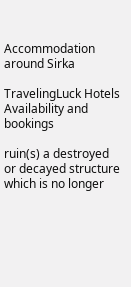Accommodation around Sirka

TravelingLuck Hotels
Availability and bookings

ruin(s) a destroyed or decayed structure which is no longer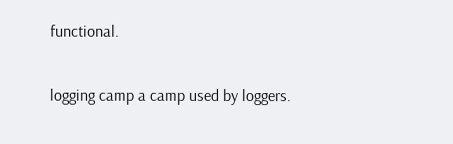functional.

logging camp a camp used by loggers.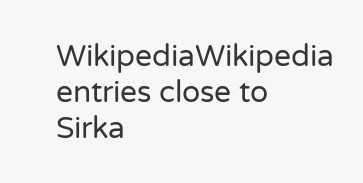WikipediaWikipedia entries close to Sirka